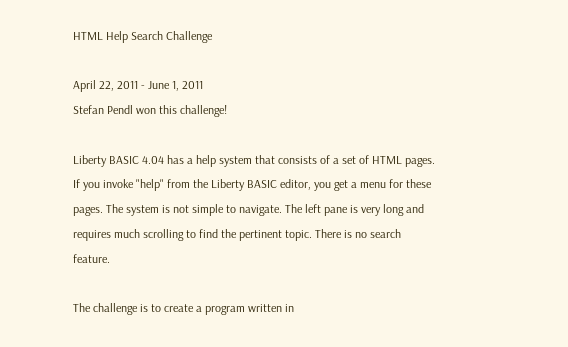HTML Help Search Challenge

April 22, 2011 - June 1, 2011
Stefan Pendl won this challenge!

Liberty BASIC 4.04 has a help system that consists of a set of HTML pages. If you invoke "help" from the Liberty BASIC editor, you get a menu for these pages. The system is not simple to navigate. The left pane is very long and requires much scrolling to find the pertinent topic. There is no search feature.

The challenge is to create a program written in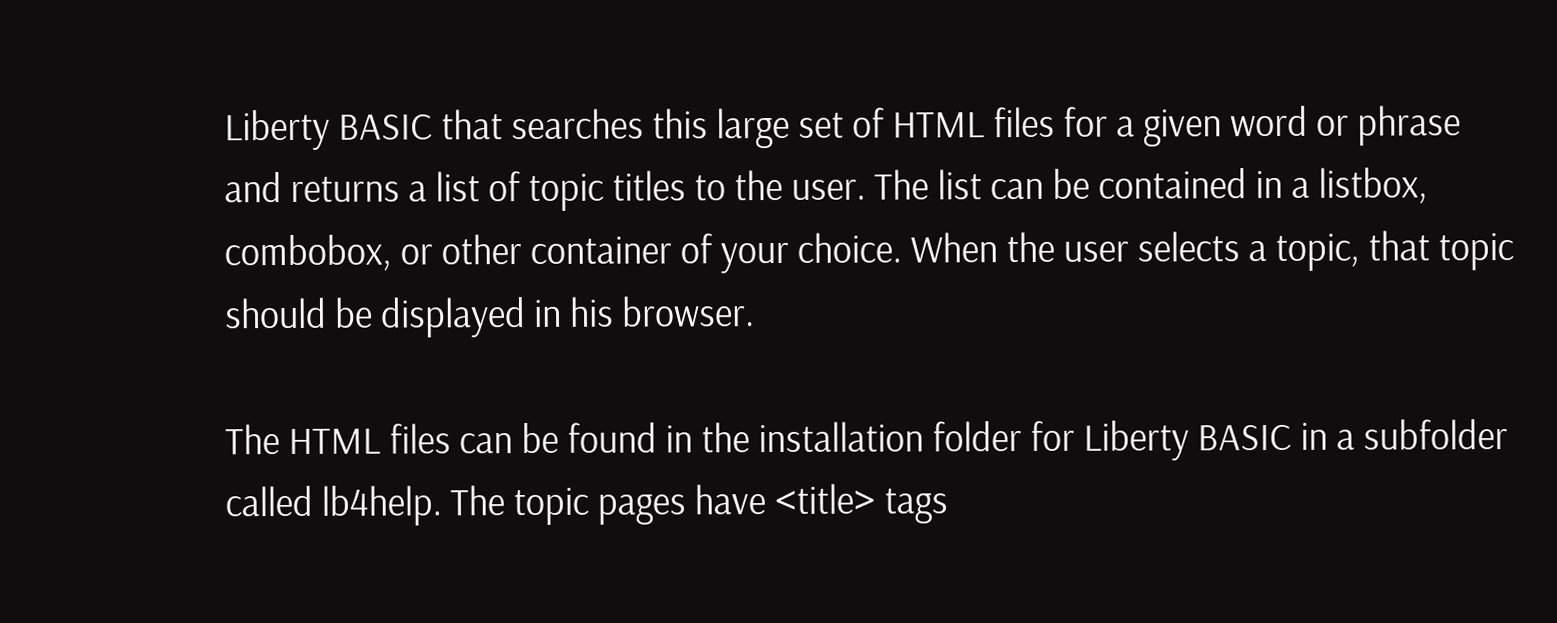Liberty BASIC that searches this large set of HTML files for a given word or phrase and returns a list of topic titles to the user. The list can be contained in a listbox, combobox, or other container of your choice. When the user selects a topic, that topic should be displayed in his browser.

The HTML files can be found in the installation folder for Liberty BASIC in a subfolder called lb4help. The topic pages have <title> tags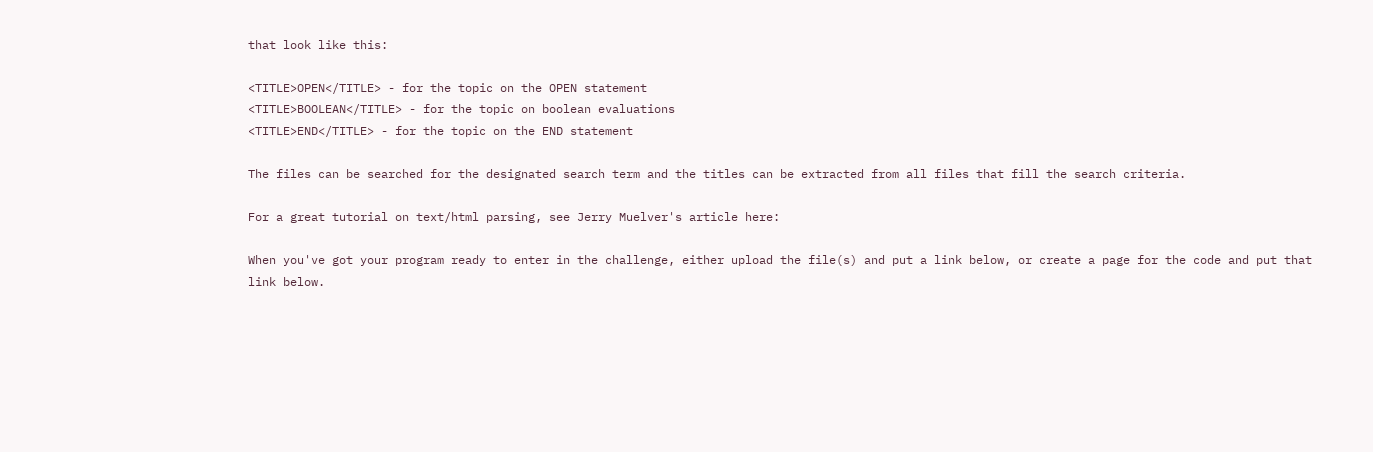that look like this:

<TITLE>OPEN</TITLE> - for the topic on the OPEN statement
<TITLE>BOOLEAN</TITLE> - for the topic on boolean evaluations
<TITLE>END</TITLE> - for the topic on the END statement

The files can be searched for the designated search term and the titles can be extracted from all files that fill the search criteria.

For a great tutorial on text/html parsing, see Jerry Muelver's article here:

When you've got your program ready to enter in the challenge, either upload the file(s) and put a link below, or create a page for the code and put that link below.